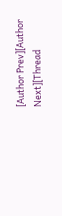[Author Prev][Author Next][Thread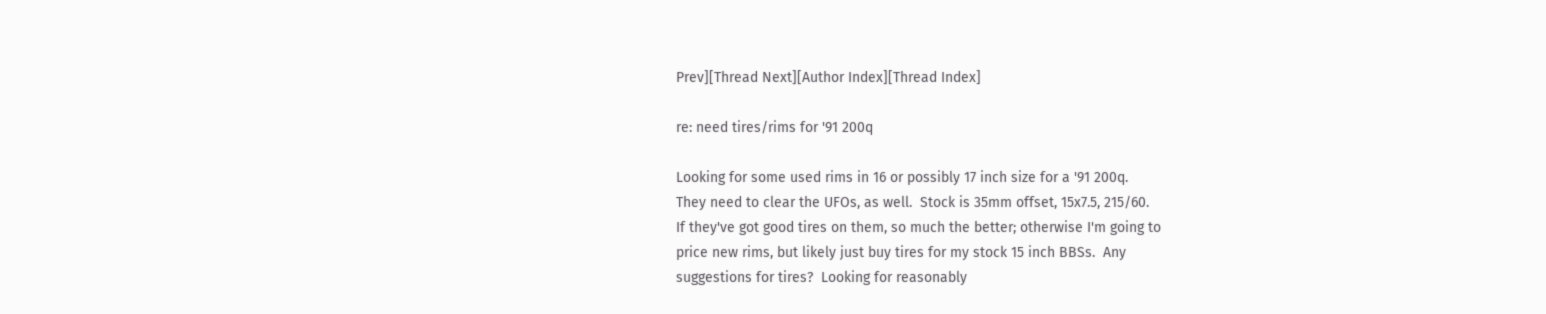Prev][Thread Next][Author Index][Thread Index]

re: need tires/rims for '91 200q

Looking for some used rims in 16 or possibly 17 inch size for a '91 200q.
They need to clear the UFOs, as well.  Stock is 35mm offset, 15x7.5, 215/60.
If they've got good tires on them, so much the better; otherwise I'm going to
price new rims, but likely just buy tires for my stock 15 inch BBSs.  Any
suggestions for tires?  Looking for reasonably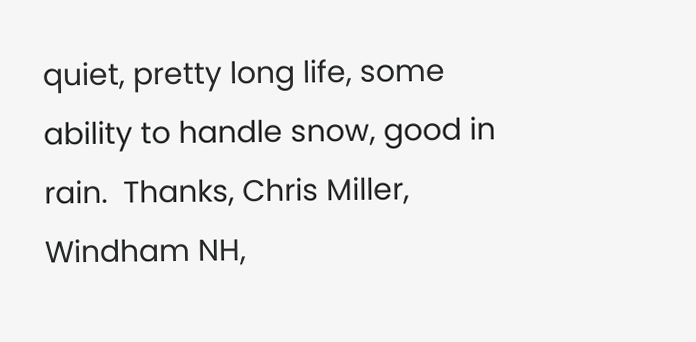quiet, pretty long life, some
ability to handle snow, good in rain.  Thanks, Chris Miller, Windham NH,